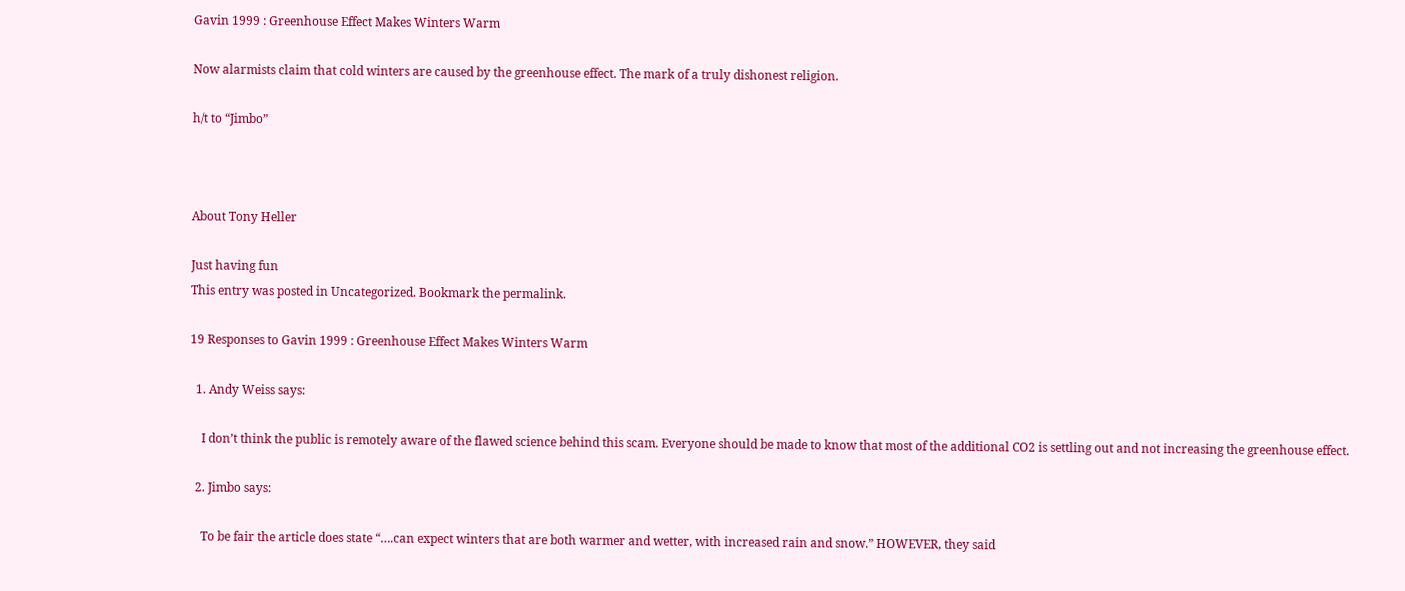Gavin 1999 : Greenhouse Effect Makes Winters Warm

Now alarmists claim that cold winters are caused by the greenhouse effect. The mark of a truly dishonest religion.

h/t to “Jimbo”



About Tony Heller

Just having fun
This entry was posted in Uncategorized. Bookmark the permalink.

19 Responses to Gavin 1999 : Greenhouse Effect Makes Winters Warm

  1. Andy Weiss says:

    I don’t think the public is remotely aware of the flawed science behind this scam. Everyone should be made to know that most of the additional CO2 is settling out and not increasing the greenhouse effect.

  2. Jimbo says:

    To be fair the article does state “….can expect winters that are both warmer and wetter, with increased rain and snow.” HOWEVER, they said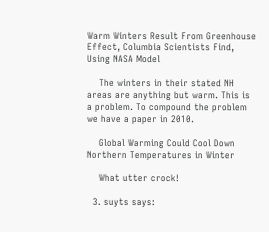Warm Winters Result From Greenhouse Effect, Columbia Scientists Find, Using NASA Model

    The winters in their stated NH areas are anything but warm. This is a problem. To compound the problem we have a paper in 2010.

    Global Warming Could Cool Down Northern Temperatures in Winter

    What utter crock!

  3. suyts says: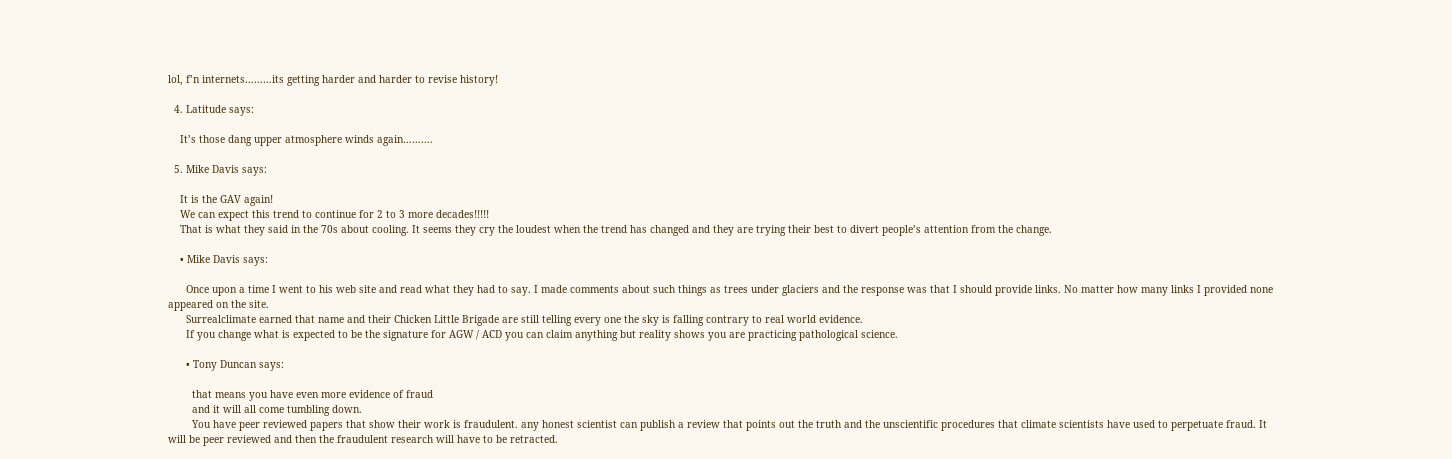lol, f’n internets………its getting harder and harder to revise history!

  4. Latitude says:

    It’s those dang upper atmosphere winds again……….

  5. Mike Davis says:

    It is the GAV again!
    We can expect this trend to continue for 2 to 3 more decades!!!!!
    That is what they said in the 70s about cooling. It seems they cry the loudest when the trend has changed and they are trying their best to divert people’s attention from the change.

    • Mike Davis says:

      Once upon a time I went to his web site and read what they had to say. I made comments about such things as trees under glaciers and the response was that I should provide links. No matter how many links I provided none appeared on the site.
      Surrealclimate earned that name and their Chicken Little Brigade are still telling every one the sky is falling contrary to real world evidence.
      If you change what is expected to be the signature for AGW / ACD you can claim anything but reality shows you are practicing pathological science.

      • Tony Duncan says:

        that means you have even more evidence of fraud
        and it will all come tumbling down.
        You have peer reviewed papers that show their work is fraudulent. any honest scientist can publish a review that points out the truth and the unscientific procedures that climate scientists have used to perpetuate fraud. It will be peer reviewed and then the fraudulent research will have to be retracted.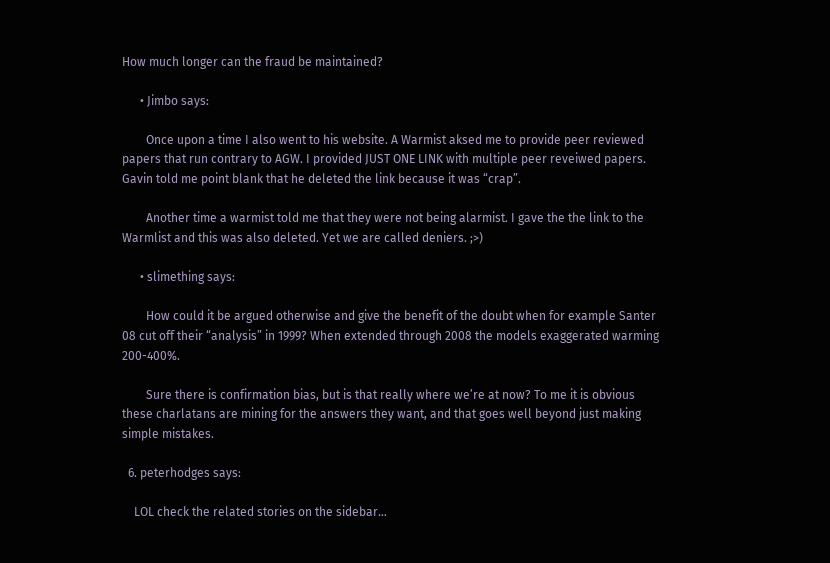How much longer can the fraud be maintained?

      • Jimbo says:

        Once upon a time I also went to his website. A Warmist aksed me to provide peer reviewed papers that run contrary to AGW. I provided JUST ONE LINK with multiple peer reveiwed papers. Gavin told me point blank that he deleted the link because it was “crap”.

        Another time a warmist told me that they were not being alarmist. I gave the the link to the Warmlist and this was also deleted. Yet we are called deniers. ;>)

      • slimething says:

        How could it be argued otherwise and give the benefit of the doubt when for example Santer 08 cut off their “analysis” in 1999? When extended through 2008 the models exaggerated warming 200-400%.

        Sure there is confirmation bias, but is that really where we’re at now? To me it is obvious these charlatans are mining for the answers they want, and that goes well beyond just making simple mistakes.

  6. peterhodges says:

    LOL check the related stories on the sidebar…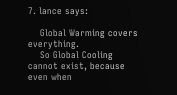7. lance says:

    Global Warming covers everything.
    So Global Cooling cannot exist, because even when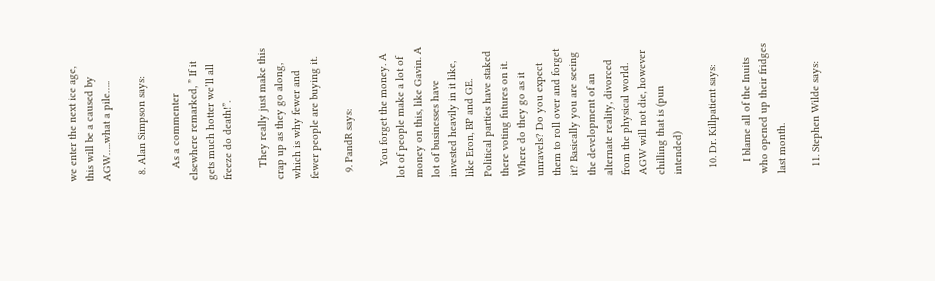we enter the next ice age, this will be a caused by AGW…..what a pile…..

  8. Alan Simpson says:

    As a commenter elsewhere remarked, ” If it gets much hotter we’ll all freeze do death!”.

    They really just make this crap up as they go along, which is why fewer and fewer people are buying it.

  9. PandR says:

    You forget the money. A lot of people make a lot of money on this, like Gavin. A lot of businesses have invested heavily in it like, like Eron, BP and GE. Political parties have staked there voting futures on it. Where do they go as it unravels? Do you expect them to roll over and forget it? Basically you are seeing the development of an alternate reality, divorced from the physical world. AGW will not die, however chilling that is (pun intended)

  10. Dr. Killpatient says:

    I blame all of the Inuits who opened up their fridges last month.

  11. Stephen Wilde says: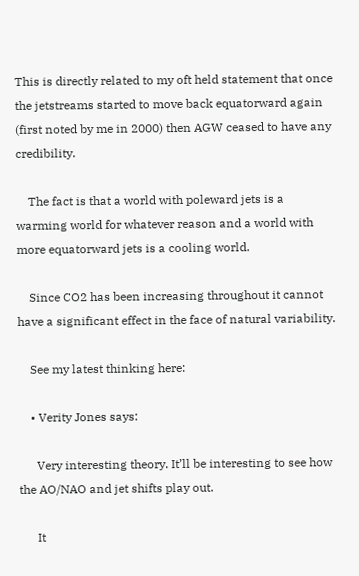This is directly related to my oft held statement that once the jetstreams started to move back equatorward again (first noted by me in 2000) then AGW ceased to have any credibility.

    The fact is that a world with poleward jets is a warming world for whatever reason and a world with more equatorward jets is a cooling world.

    Since CO2 has been increasing throughout it cannot have a significant effect in the face of natural variability.

    See my latest thinking here:

    • Verity Jones says:

      Very interesting theory. It’ll be interesting to see how the AO/NAO and jet shifts play out.

      It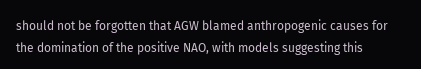should not be forgotten that AGW blamed anthropogenic causes for the domination of the positive NAO, with models suggesting this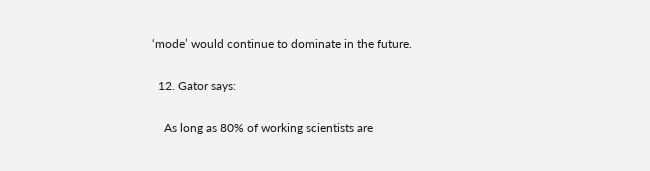‘mode’ would continue to dominate in the future.

  12. Gator says:

    As long as 80% of working scientists are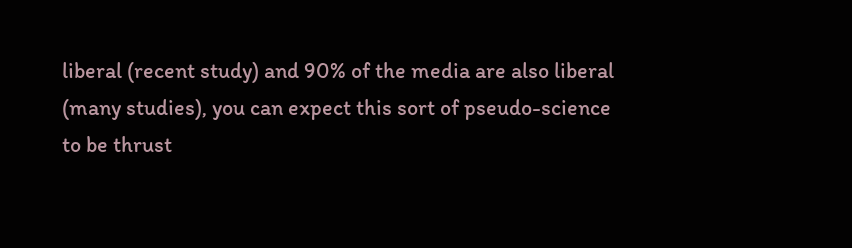liberal (recent study) and 90% of the media are also liberal (many studies), you can expect this sort of pseudo-science to be thrust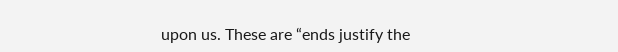upon us. These are “ends justify the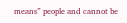means” people and cannot be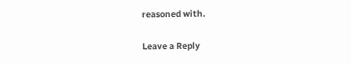reasoned with.

Leave a Reply